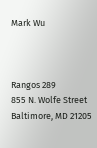Mark Wu



Rangos 289
855 N. Wolfe Street
Baltimore, MD 21205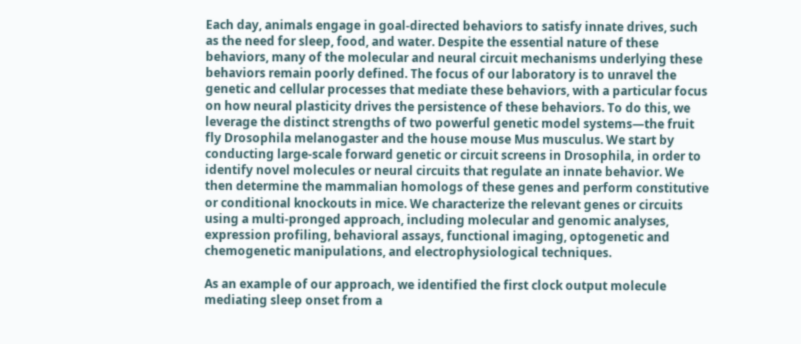Each day, animals engage in goal-directed behaviors to satisfy innate drives, such as the need for sleep, food, and water. Despite the essential nature of these behaviors, many of the molecular and neural circuit mechanisms underlying these behaviors remain poorly defined. The focus of our laboratory is to unravel the genetic and cellular processes that mediate these behaviors, with a particular focus on how neural plasticity drives the persistence of these behaviors. To do this, we leverage the distinct strengths of two powerful genetic model systems—the fruit fly Drosophila melanogaster and the house mouse Mus musculus. We start by conducting large-scale forward genetic or circuit screens in Drosophila, in order to identify novel molecules or neural circuits that regulate an innate behavior. We then determine the mammalian homologs of these genes and perform constitutive or conditional knockouts in mice. We characterize the relevant genes or circuits using a multi-pronged approach, including molecular and genomic analyses, expression profiling, behavioral assays, functional imaging, optogenetic and chemogenetic manipulations, and electrophysiological techniques.

As an example of our approach, we identified the first clock output molecule mediating sleep onset from a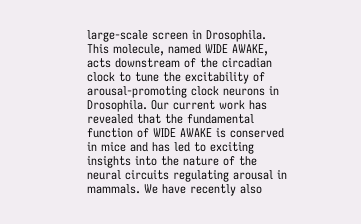large-scale screen in Drosophila. This molecule, named WIDE AWAKE, acts downstream of the circadian clock to tune the excitability of arousal-promoting clock neurons in Drosophila. Our current work has revealed that the fundamental function of WIDE AWAKE is conserved in mice and has led to exciting insights into the nature of the neural circuits regulating arousal in mammals. We have recently also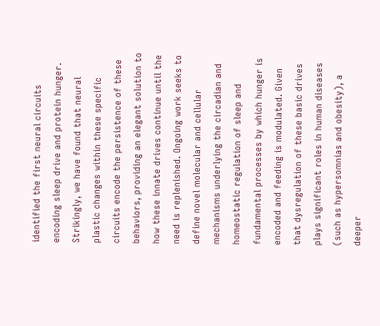identified the first neural circuits encoding sleep drive and protein hunger. Strikingly, we have found that neural plastic changes within these specific circuits encode the persistence of these behaviors, providing an elegant solution to how these innate drives continue until the need is replenished. Ongoing work seeks to define novel molecular and cellular mechanisms underlying the circadian and homeostatic regulation of sleep and fundamental processes by which hunger is encoded and feeding is modulated. Given that dysregulation of these basic drives plays significant roles in human diseases (such as hypersomnias and obesity), a deeper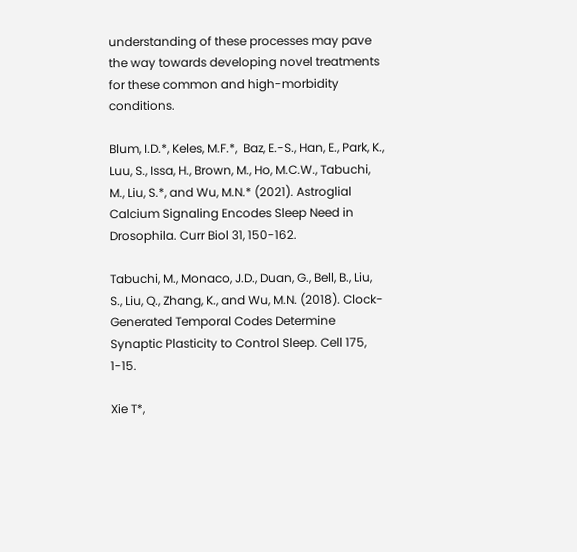understanding of these processes may pave the way towards developing novel treatments for these common and high-morbidity conditions.

Blum, I.D.*, Keles, M.F.*,  Baz, E.-S., Han, E., Park, K., Luu, S., Issa, H., Brown, M., Ho, M.C.W., Tabuchi, M., Liu, S.*, and Wu, M.N.* (2021). Astroglial Calcium Signaling Encodes Sleep Need in Drosophila. Curr Biol 31, 150-162.

Tabuchi, M., Monaco, J.D., Duan, G., Bell, B., Liu, S., Liu, Q., Zhang, K., and Wu, M.N. (2018). Clock-Generated Temporal Codes Determine Synaptic Plasticity to Control Sleep. Cell 175, 1-15.

Xie T*,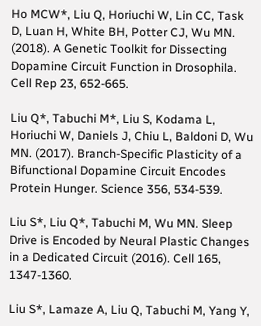Ho MCW*, Liu Q, Horiuchi W, Lin CC, Task D, Luan H, White BH, Potter CJ, Wu MN. (2018). A Genetic Toolkit for Dissecting Dopamine Circuit Function in Drosophila. Cell Rep 23, 652-665.

Liu Q*, Tabuchi M*, Liu S, Kodama L, Horiuchi W, Daniels J, Chiu L, Baldoni D, Wu MN. (2017). Branch-Specific Plasticity of a Bifunctional Dopamine Circuit Encodes Protein Hunger. Science 356, 534-539.

Liu S*, Liu Q*, Tabuchi M, Wu MN. Sleep Drive is Encoded by Neural Plastic Changes in a Dedicated Circuit (2016). Cell 165, 1347-1360.

Liu S*, Lamaze A, Liu Q, Tabuchi M, Yang Y,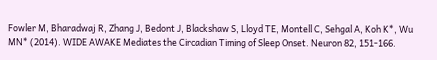Fowler M, Bharadwaj R, Zhang J, Bedont J, Blackshaw S, Lloyd TE, Montell C, Sehgal A, Koh K*, Wu MN* (2014). WIDE AWAKE Mediates the Circadian Timing of Sleep Onset. Neuron 82, 151-166.